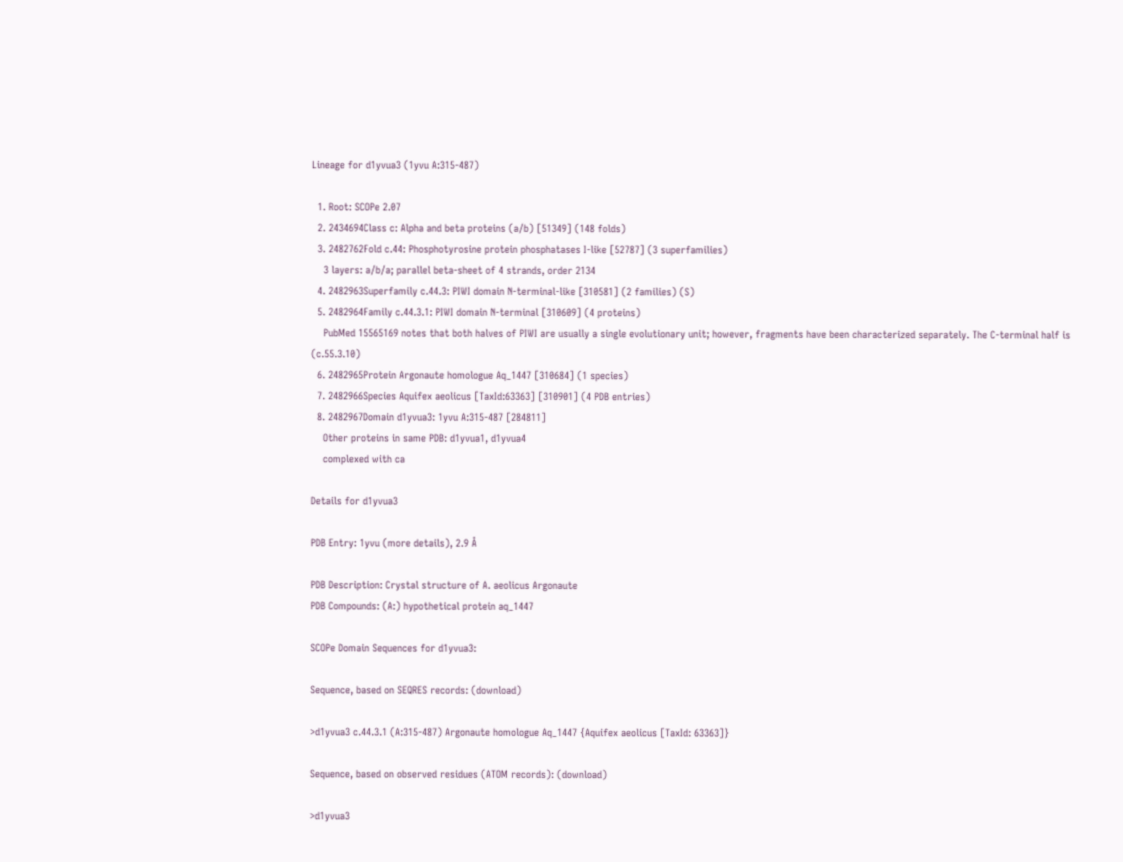Lineage for d1yvua3 (1yvu A:315-487)

  1. Root: SCOPe 2.07
  2. 2434694Class c: Alpha and beta proteins (a/b) [51349] (148 folds)
  3. 2482762Fold c.44: Phosphotyrosine protein phosphatases I-like [52787] (3 superfamilies)
    3 layers: a/b/a; parallel beta-sheet of 4 strands, order 2134
  4. 2482963Superfamily c.44.3: PIWI domain N-terminal-like [310581] (2 families) (S)
  5. 2482964Family c.44.3.1: PIWI domain N-terminal [310609] (4 proteins)
    PubMed 15565169 notes that both halves of PIWI are usually a single evolutionary unit; however, fragments have been characterized separately. The C-terminal half is (c.55.3.10)
  6. 2482965Protein Argonaute homologue Aq_1447 [310684] (1 species)
  7. 2482966Species Aquifex aeolicus [TaxId:63363] [310901] (4 PDB entries)
  8. 2482967Domain d1yvua3: 1yvu A:315-487 [284811]
    Other proteins in same PDB: d1yvua1, d1yvua4
    complexed with ca

Details for d1yvua3

PDB Entry: 1yvu (more details), 2.9 Å

PDB Description: Crystal structure of A. aeolicus Argonaute
PDB Compounds: (A:) hypothetical protein aq_1447

SCOPe Domain Sequences for d1yvua3:

Sequence, based on SEQRES records: (download)

>d1yvua3 c.44.3.1 (A:315-487) Argonaute homologue Aq_1447 {Aquifex aeolicus [TaxId: 63363]}

Sequence, based on observed residues (ATOM records): (download)

>d1yvua3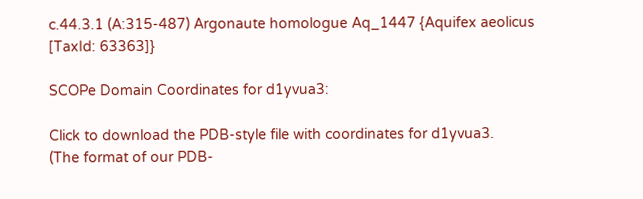c.44.3.1 (A:315-487) Argonaute homologue Aq_1447 {Aquifex aeolicus [TaxId: 63363]}

SCOPe Domain Coordinates for d1yvua3:

Click to download the PDB-style file with coordinates for d1yvua3.
(The format of our PDB-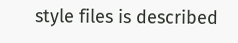style files is described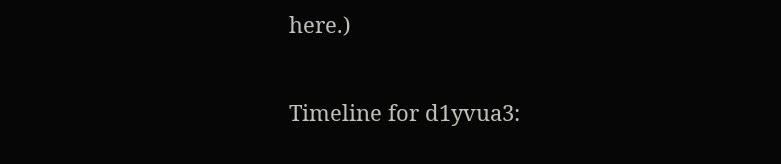here.)

Timeline for d1yvua3: